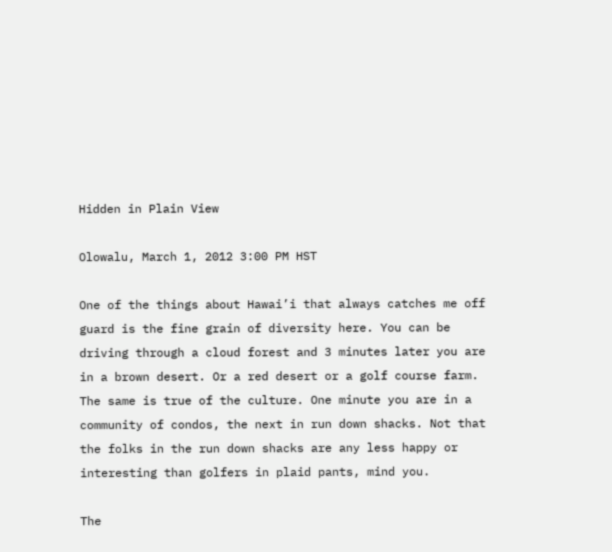Hidden in Plain View

Olowalu, March 1, 2012 3:00 PM HST

One of the things about Hawai’i that always catches me off guard is the fine grain of diversity here. You can be driving through a cloud forest and 3 minutes later you are in a brown desert. Or a red desert or a golf course farm. The same is true of the culture. One minute you are in a community of condos, the next in run down shacks. Not that the folks in the run down shacks are any less happy or interesting than golfers in plaid pants, mind you.

The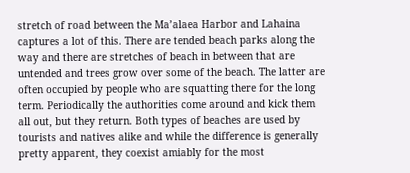stretch of road between the Ma’alaea Harbor and Lahaina captures a lot of this. There are tended beach parks along the way and there are stretches of beach in between that are untended and trees grow over some of the beach. The latter are often occupied by people who are squatting there for the long term. Periodically the authorities come around and kick them all out, but they return. Both types of beaches are used by tourists and natives alike and while the difference is generally pretty apparent, they coexist amiably for the most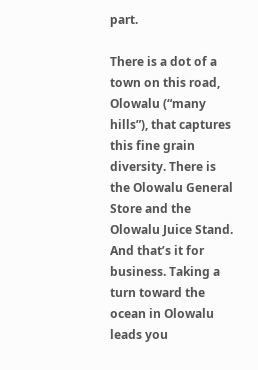part.

There is a dot of a town on this road, Olowalu (“many hills”), that captures this fine grain diversity. There is the Olowalu General Store and the Olowalu Juice Stand. And that’s it for business. Taking a turn toward the ocean in Olowalu leads you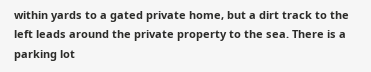within yards to a gated private home, but a dirt track to the left leads around the private property to the sea. There is a parking lot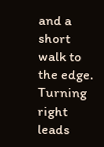and a short walk to the edge. Turning right leads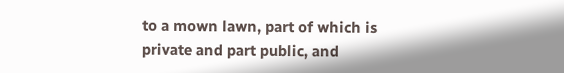to a mown lawn, part of which is private and part public, and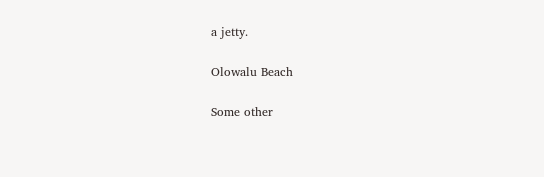a jetty.

Olowalu Beach

Some other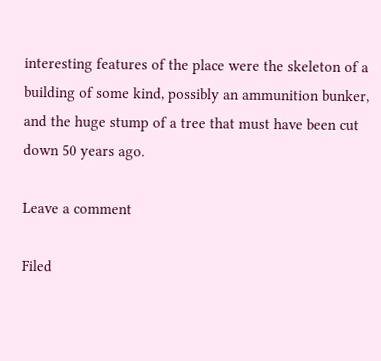interesting features of the place were the skeleton of a building of some kind, possibly an ammunition bunker, and the huge stump of a tree that must have been cut down 50 years ago.

Leave a comment

Filed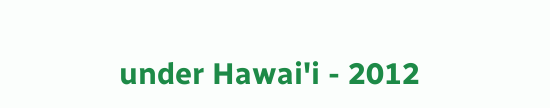under Hawai'i - 2012